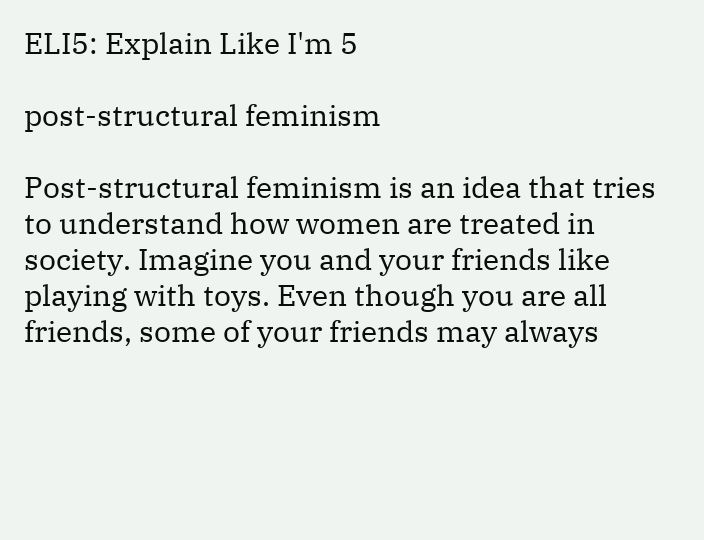ELI5: Explain Like I'm 5

post-structural feminism

Post-structural feminism is an idea that tries to understand how women are treated in society. Imagine you and your friends like playing with toys. Even though you are all friends, some of your friends may always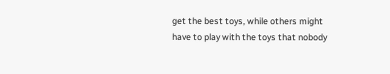get the best toys, while others might have to play with the toys that nobody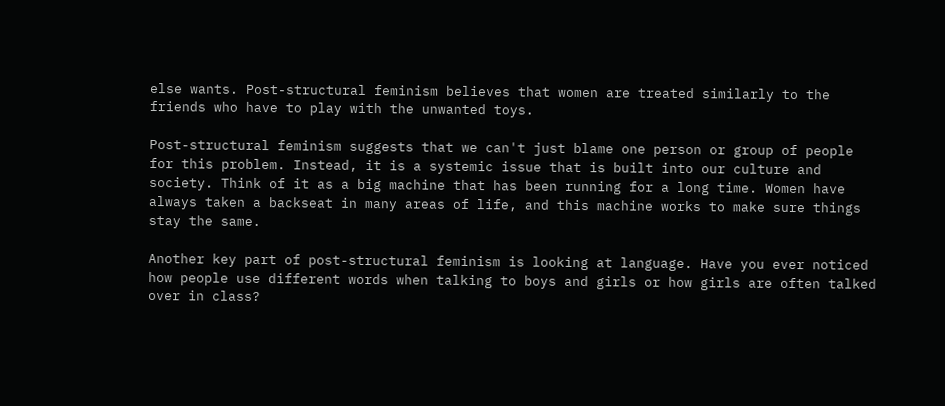else wants. Post-structural feminism believes that women are treated similarly to the friends who have to play with the unwanted toys.

Post-structural feminism suggests that we can't just blame one person or group of people for this problem. Instead, it is a systemic issue that is built into our culture and society. Think of it as a big machine that has been running for a long time. Women have always taken a backseat in many areas of life, and this machine works to make sure things stay the same.

Another key part of post-structural feminism is looking at language. Have you ever noticed how people use different words when talking to boys and girls or how girls are often talked over in class?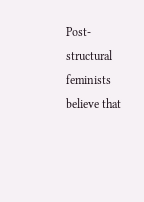Post-structural feminists believe that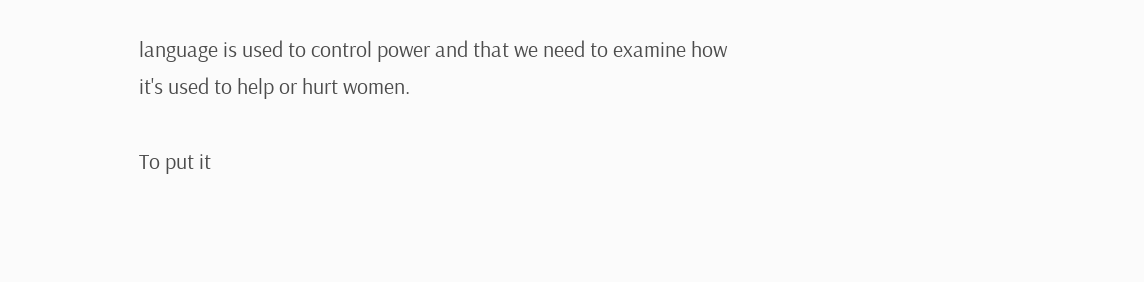language is used to control power and that we need to examine how it's used to help or hurt women.

To put it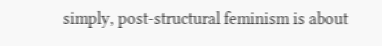simply, post-structural feminism is about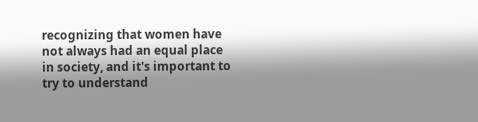recognizing that women have not always had an equal place in society, and it's important to try to understand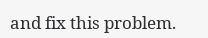and fix this problem.